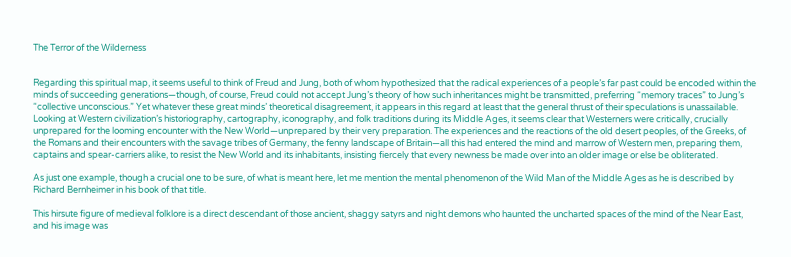The Terror of the Wilderness


Regarding this spiritual map, it seems useful to think of Freud and Jung, both of whom hypothesized that the radical experiences of a people’s far past could be encoded within the minds of succeeding generations—though, of course, Freud could not accept Jung’s theory of how such inheritances might be transmitted, preferring “memory traces” to Jung’s “collective unconscious.” Yet whatever these great minds’ theoretical disagreement, it appears in this regard at least that the general thrust of their speculations is unassailable. Looking at Western civilization’s historiography, cartography, iconography, and folk traditions during its Middle Ages, it seems clear that Westerners were critically, crucially unprepared for the looming encounter with the New World—unprepared by their very preparation. The experiences and the reactions of the old desert peoples, of the Greeks, of the Romans and their encounters with the savage tribes of Germany, the fenny landscape of Britain—all this had entered the mind and marrow of Western men, preparing them, captains and spear-carriers alike, to resist the New World and its inhabitants, insisting fiercely that every newness be made over into an older image or else be obliterated.

As just one example, though a crucial one to be sure, of what is meant here, let me mention the mental phenomenon of the Wild Man of the Middle Ages as he is described by Richard Bernheimer in his book of that title.

This hirsute figure of medieval folklore is a direct descendant of those ancient, shaggy satyrs and night demons who haunted the uncharted spaces of the mind of the Near East, and his image was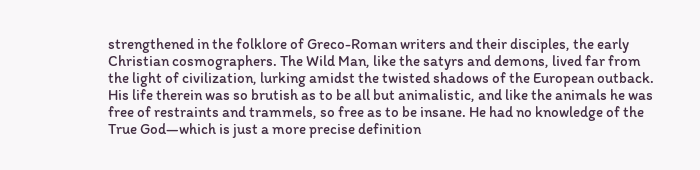strengthened in the folklore of Greco-Roman writers and their disciples, the early Christian cosmographers. The Wild Man, like the satyrs and demons, lived far from the light of civilization, lurking amidst the twisted shadows of the European outback. His life therein was so brutish as to be all but animalistic, and like the animals he was free of restraints and trammels, so free as to be insane. He had no knowledge of the True God—which is just a more precise definition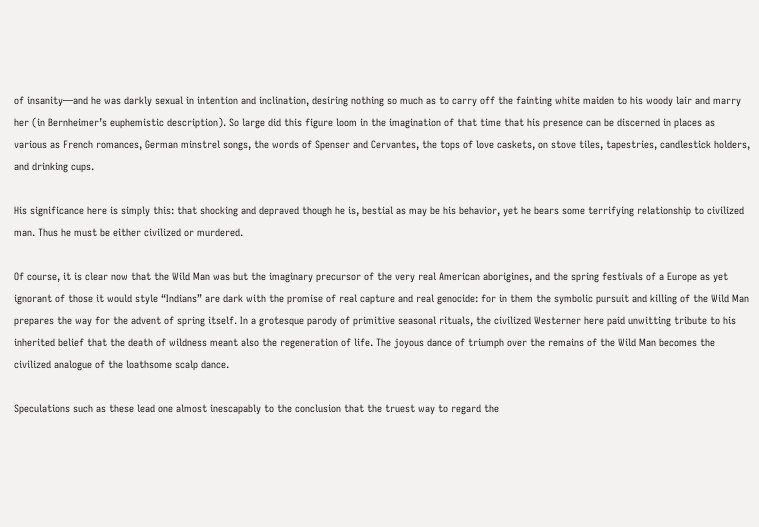of insanity—and he was darkly sexual in intention and inclination, desiring nothing so much as to carry off the fainting white maiden to his woody lair and marry her (in Bernheimer’s euphemistic description). So large did this figure loom in the imagination of that time that his presence can be discerned in places as various as French romances, German minstrel songs, the words of Spenser and Cervantes, the tops of love caskets, on stove tiles, tapestries, candlestick holders, and drinking cups.

His significance here is simply this: that shocking and depraved though he is, bestial as may be his behavior, yet he bears some terrifying relationship to civilized man. Thus he must be either civilized or murdered.

Of course, it is clear now that the Wild Man was but the imaginary precursor of the very real American aborigines, and the spring festivals of a Europe as yet ignorant of those it would style “Indians” are dark with the promise of real capture and real genocide: for in them the symbolic pursuit and killing of the Wild Man prepares the way for the advent of spring itself. In a grotesque parody of primitive seasonal rituals, the civilized Westerner here paid unwitting tribute to his inherited belief that the death of wildness meant also the regeneration of life. The joyous dance of triumph over the remains of the Wild Man becomes the civilized analogue of the loathsome scalp dance.

Speculations such as these lead one almost inescapably to the conclusion that the truest way to regard the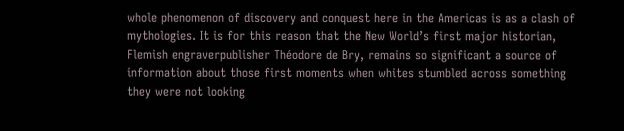whole phenomenon of discovery and conquest here in the Americas is as a clash of mythologies. It is for this reason that the New World’s first major historian, Flemish engraverpublisher Théodore de Bry, remains so significant a source of information about those first moments when whites stumbled across something they were not looking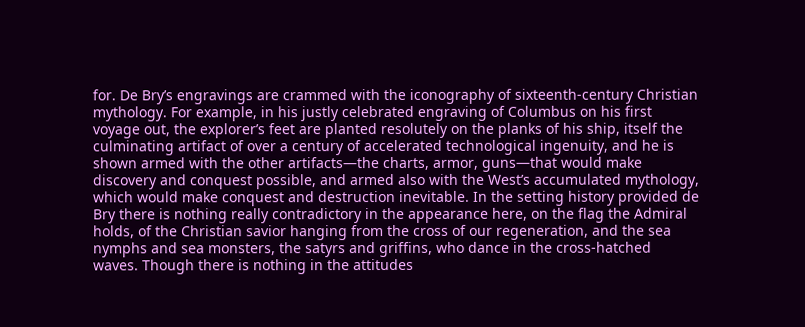for. De Bry’s engravings are crammed with the iconography of sixteenth-century Christian mythology. For example, in his justly celebrated engraving of Columbus on his first voyage out, the explorer’s feet are planted resolutely on the planks of his ship, itself the culminating artifact of over a century of accelerated technological ingenuity, and he is shown armed with the other artifacts—the charts, armor, guns—that would make discovery and conquest possible, and armed also with the West’s accumulated mythology, which would make conquest and destruction inevitable. In the setting history provided de Bry there is nothing really contradictory in the appearance here, on the flag the Admiral holds, of the Christian savior hanging from the cross of our regeneration, and the sea nymphs and sea monsters, the satyrs and griffins, who dance in the cross-hatched waves. Though there is nothing in the attitudes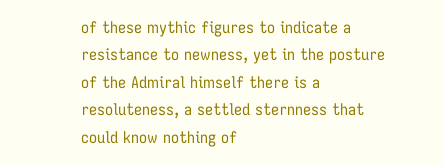of these mythic figures to indicate a resistance to newness, yet in the posture of the Admiral himself there is a resoluteness, a settled sternness that could know nothing of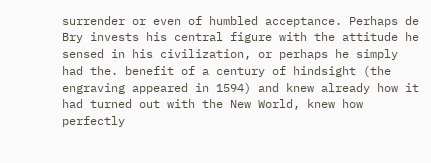surrender or even of humbled acceptance. Perhaps de Bry invests his central figure with the attitude he sensed in his civilization, or perhaps he simply had the. benefit of a century of hindsight (the engraving appeared in 1594) and knew already how it had turned out with the New World, knew how perfectly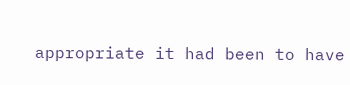appropriate it had been to have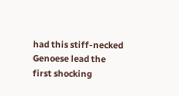had this stiff-necked Genoese lead the first shocking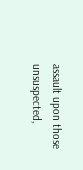assault upon those unsuspected,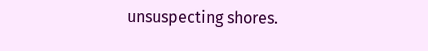unsuspecting shores.